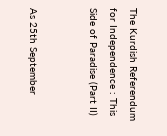The Kurdish Referendum for Independence : This Side of Paradise (Part II)


As 25th September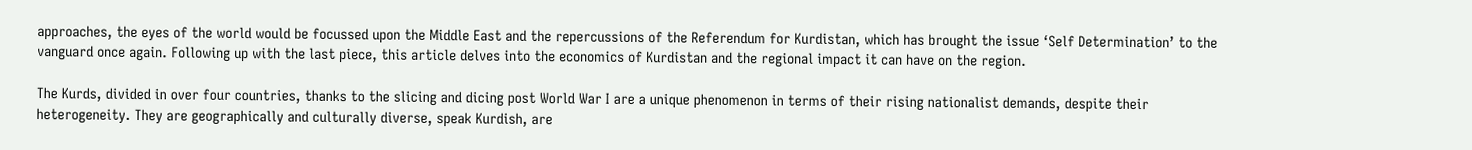approaches, the eyes of the world would be focussed upon the Middle East and the repercussions of the Referendum for Kurdistan, which has brought the issue ‘Self Determination’ to the vanguard once again. Following up with the last piece, this article delves into the economics of Kurdistan and the regional impact it can have on the region.

The Kurds, divided in over four countries, thanks to the slicing and dicing post World War I are a unique phenomenon in terms of their rising nationalist demands, despite their heterogeneity. They are geographically and culturally diverse, speak Kurdish, are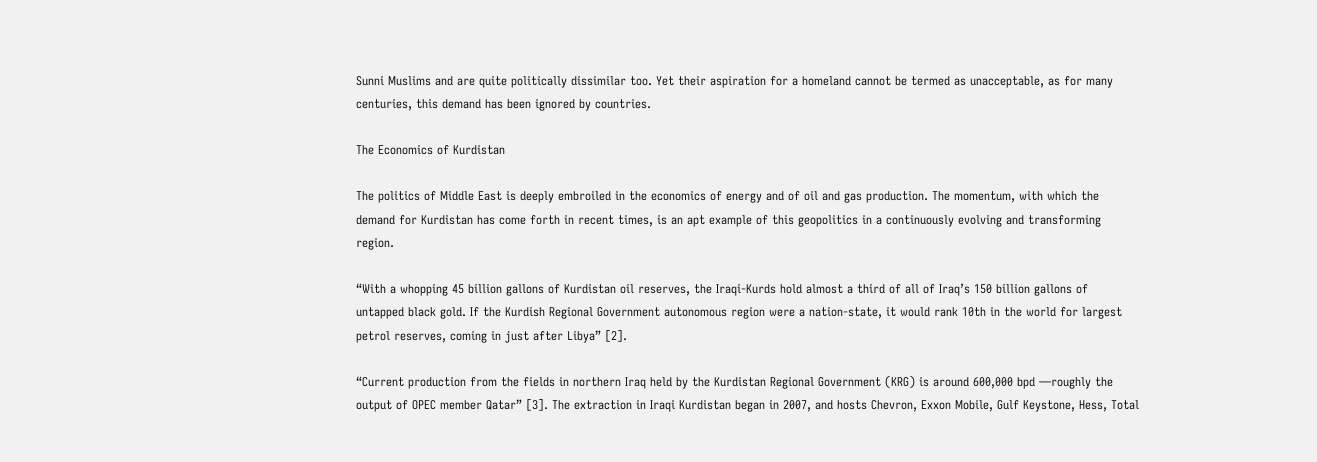Sunni Muslims and are quite politically dissimilar too. Yet their aspiration for a homeland cannot be termed as unacceptable, as for many centuries, this demand has been ignored by countries.

The Economics of Kurdistan

The politics of Middle East is deeply embroiled in the economics of energy and of oil and gas production. The momentum, with which the demand for Kurdistan has come forth in recent times, is an apt example of this geopolitics in a continuously evolving and transforming region.

“With a whopping 45 billion gallons of Kurdistan oil reserves, the Iraqi-Kurds hold almost a third of all of Iraq’s 150 billion gallons of untapped black gold. If the Kurdish Regional Government autonomous region were a nation-state, it would rank 10th in the world for largest petrol reserves, coming in just after Libya” [2].

“Current production from the fields in northern Iraq held by the Kurdistan Regional Government (KRG) is around 600,000 bpd —roughly the output of OPEC member Qatar” [3]. The extraction in Iraqi Kurdistan began in 2007, and hosts Chevron, Exxon Mobile, Gulf Keystone, Hess, Total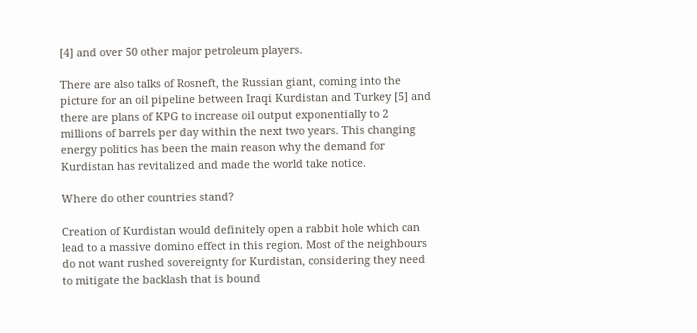[4] and over 50 other major petroleum players.

There are also talks of Rosneft, the Russian giant, coming into the picture for an oil pipeline between Iraqi Kurdistan and Turkey [5] and there are plans of KPG to increase oil output exponentially to 2 millions of barrels per day within the next two years. This changing energy politics has been the main reason why the demand for Kurdistan has revitalized and made the world take notice.

Where do other countries stand?

Creation of Kurdistan would definitely open a rabbit hole which can lead to a massive domino effect in this region. Most of the neighbours do not want rushed sovereignty for Kurdistan, considering they need to mitigate the backlash that is bound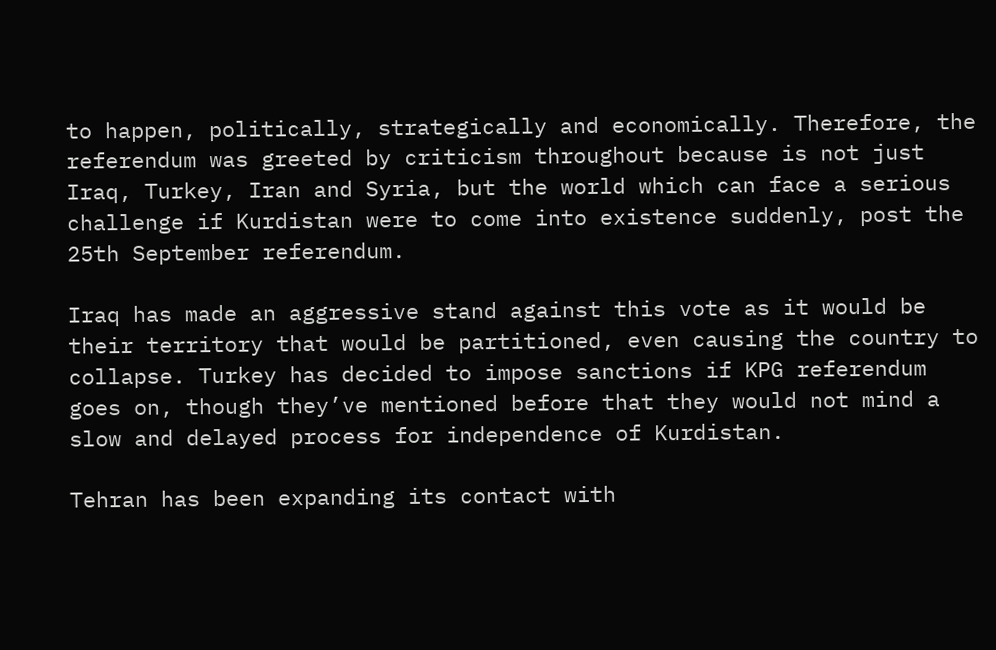to happen, politically, strategically and economically. Therefore, the referendum was greeted by criticism throughout because is not just Iraq, Turkey, Iran and Syria, but the world which can face a serious challenge if Kurdistan were to come into existence suddenly, post the 25th September referendum.

Iraq has made an aggressive stand against this vote as it would be their territory that would be partitioned, even causing the country to collapse. Turkey has decided to impose sanctions if KPG referendum goes on, though they’ve mentioned before that they would not mind a slow and delayed process for independence of Kurdistan.

Tehran has been expanding its contact with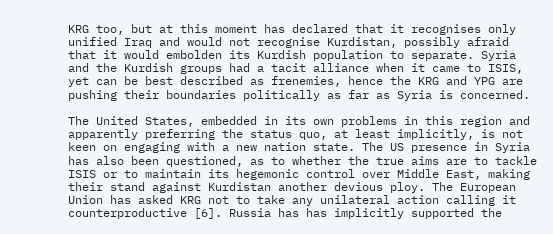KRG too, but at this moment has declared that it recognises only unified Iraq and would not recognise Kurdistan, possibly afraid that it would embolden its Kurdish population to separate. Syria and the Kurdish groups had a tacit alliance when it came to ISIS, yet can be best described as frenemies, hence the KRG and YPG are pushing their boundaries politically as far as Syria is concerned.

The United States, embedded in its own problems in this region and apparently preferring the status quo, at least implicitly, is not keen on engaging with a new nation state. The US presence in Syria has also been questioned, as to whether the true aims are to tackle ISIS or to maintain its hegemonic control over Middle East, making their stand against Kurdistan another devious ploy. The European Union has asked KRG not to take any unilateral action calling it counterproductive [6]. Russia has has implicitly supported the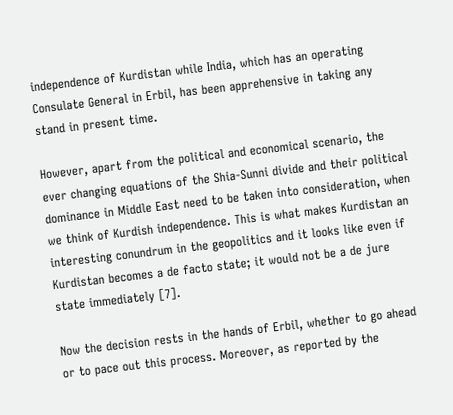independence of Kurdistan while India, which has an operating Consulate General in Erbil, has been apprehensive in taking any stand in present time.

However, apart from the political and economical scenario, the ever changing equations of the Shia-Sunni divide and their political dominance in Middle East need to be taken into consideration, when we think of Kurdish independence. This is what makes Kurdistan an interesting conundrum in the geopolitics and it looks like even if Kurdistan becomes a de facto state; it would not be a de jure state immediately [7].

Now the decision rests in the hands of Erbil, whether to go ahead or to pace out this process. Moreover, as reported by the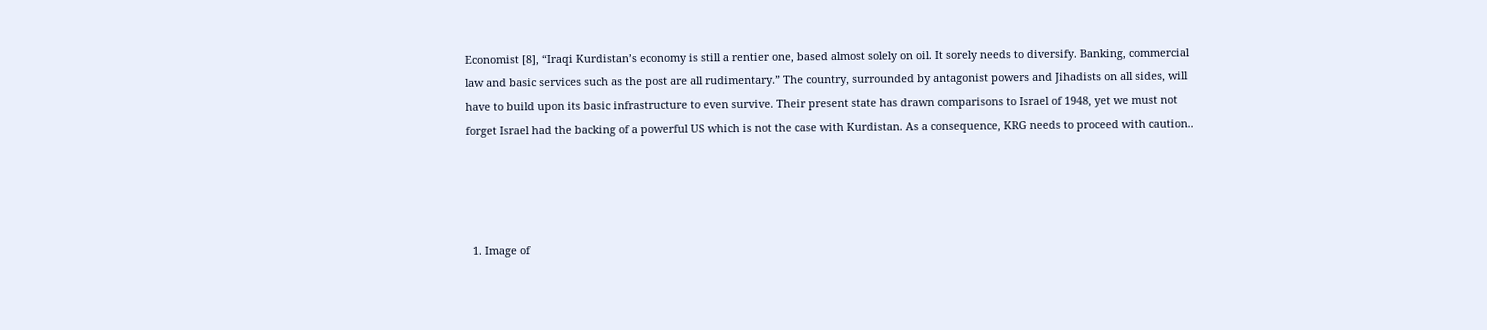Economist [8], “Iraqi Kurdistan’s economy is still a rentier one, based almost solely on oil. It sorely needs to diversify. Banking, commercial law and basic services such as the post are all rudimentary.” The country, surrounded by antagonist powers and Jihadists on all sides, will have to build upon its basic infrastructure to even survive. Their present state has drawn comparisons to Israel of 1948, yet we must not forget Israel had the backing of a powerful US which is not the case with Kurdistan. As a consequence, KRG needs to proceed with caution..




  1. Image of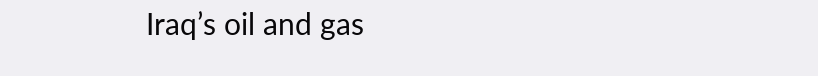Iraq’s oil and gas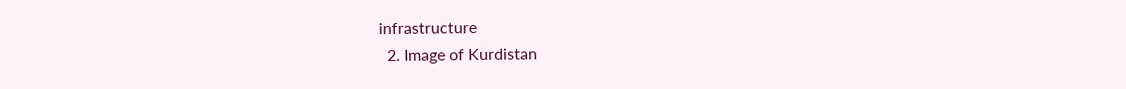infrastructure
  2. Image of Kurdistan